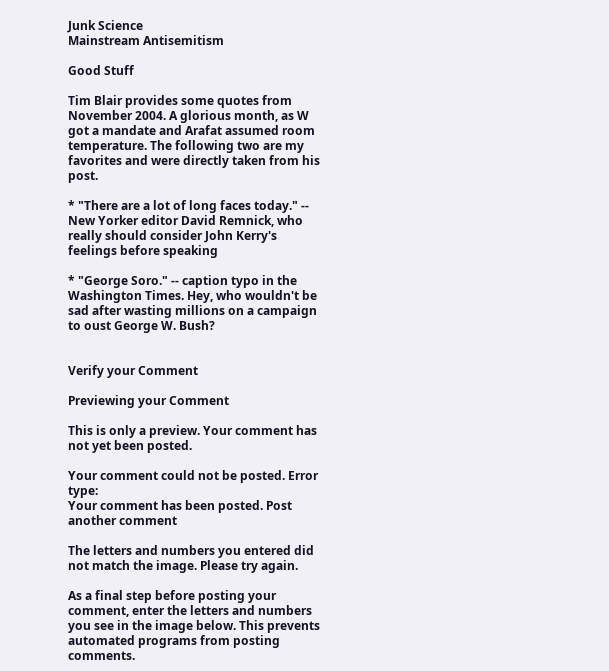Junk Science
Mainstream Antisemitism

Good Stuff

Tim Blair provides some quotes from November 2004. A glorious month, as W got a mandate and Arafat assumed room temperature. The following two are my favorites and were directly taken from his post.

* "There are a lot of long faces today." -- New Yorker editor David Remnick, who really should consider John Kerry's feelings before speaking

* "George Soro." -- caption typo in the Washington Times. Hey, who wouldn't be sad after wasting millions on a campaign to oust George W. Bush?


Verify your Comment

Previewing your Comment

This is only a preview. Your comment has not yet been posted.

Your comment could not be posted. Error type:
Your comment has been posted. Post another comment

The letters and numbers you entered did not match the image. Please try again.

As a final step before posting your comment, enter the letters and numbers you see in the image below. This prevents automated programs from posting comments.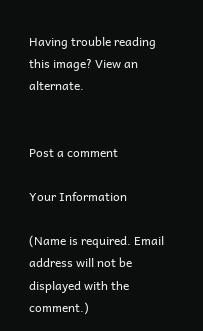Having trouble reading this image? View an alternate.


Post a comment

Your Information

(Name is required. Email address will not be displayed with the comment.)